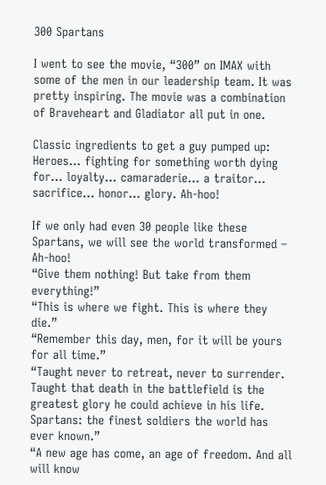300 Spartans

I went to see the movie, “300” on IMAX with some of the men in our leadership team. It was pretty inspiring. The movie was a combination of Braveheart and Gladiator all put in one.

Classic ingredients to get a guy pumped up: Heroes… fighting for something worth dying for… loyalty… camaraderie… a traitor… sacrifice… honor… glory. Ah-hoo!

If we only had even 30 people like these Spartans, we will see the world transformed – Ah-hoo!
“Give them nothing! But take from them everything!”
“This is where we fight. This is where they die.”
“Remember this day, men, for it will be yours for all time.”
“Taught never to retreat, never to surrender. Taught that death in the battlefield is the greatest glory he could achieve in his life. Spartans: the finest soldiers the world has ever known.”
“A new age has come, an age of freedom. And all will know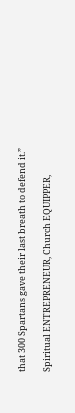that 300 Spartans gave their last breath to defend it.”

Spiritual ENTREPRENEUR, Church EQUIPPER,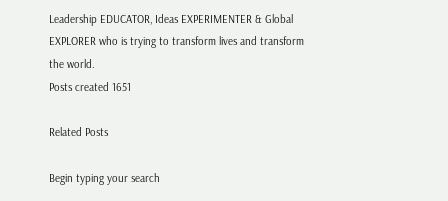Leadership EDUCATOR, Ideas EXPERIMENTER & Global EXPLORER who is trying to transform lives and transform the world.
Posts created 1651

Related Posts

Begin typing your search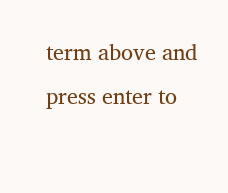term above and press enter to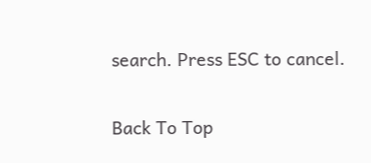search. Press ESC to cancel.

Back To Top